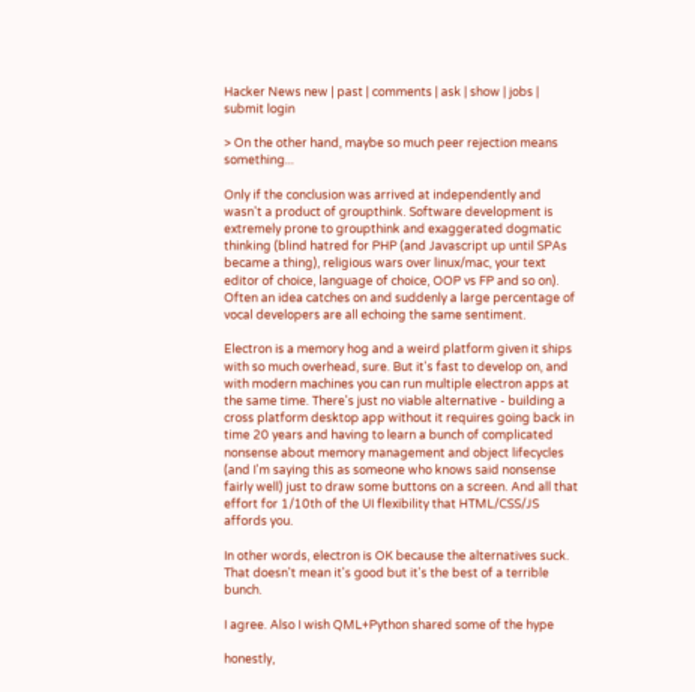Hacker News new | past | comments | ask | show | jobs | submit login

> On the other hand, maybe so much peer rejection means something...

Only if the conclusion was arrived at independently and wasn't a product of groupthink. Software development is extremely prone to groupthink and exaggerated dogmatic thinking (blind hatred for PHP (and Javascript up until SPAs became a thing), religious wars over linux/mac, your text editor of choice, language of choice, OOP vs FP and so on). Often an idea catches on and suddenly a large percentage of vocal developers are all echoing the same sentiment.

Electron is a memory hog and a weird platform given it ships with so much overhead, sure. But it's fast to develop on, and with modern machines you can run multiple electron apps at the same time. There's just no viable alternative - building a cross platform desktop app without it requires going back in time 20 years and having to learn a bunch of complicated nonsense about memory management and object lifecycles (and I'm saying this as someone who knows said nonsense fairly well) just to draw some buttons on a screen. And all that effort for 1/10th of the UI flexibility that HTML/CSS/JS affords you.

In other words, electron is OK because the alternatives suck. That doesn't mean it's good but it's the best of a terrible bunch.

I agree. Also I wish QML+Python shared some of the hype

honestly,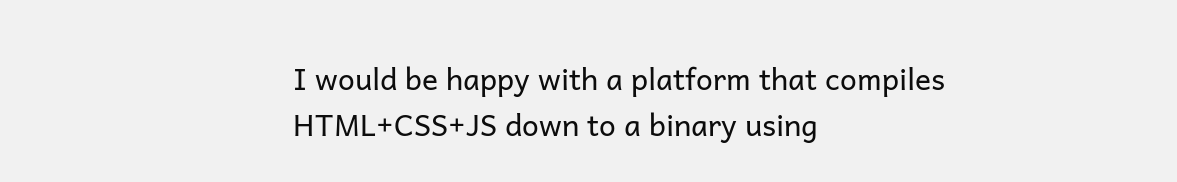I would be happy with a platform that compiles HTML+CSS+JS down to a binary using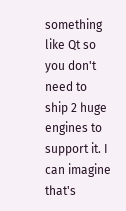something like Qt so you don't need to ship 2 huge engines to support it. I can imagine that's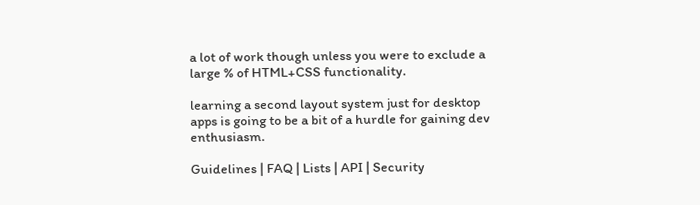a lot of work though unless you were to exclude a large % of HTML+CSS functionality.

learning a second layout system just for desktop apps is going to be a bit of a hurdle for gaining dev enthusiasm.

Guidelines | FAQ | Lists | API | Security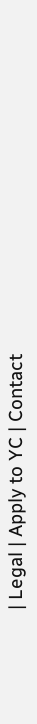| Legal | Apply to YC | Contact